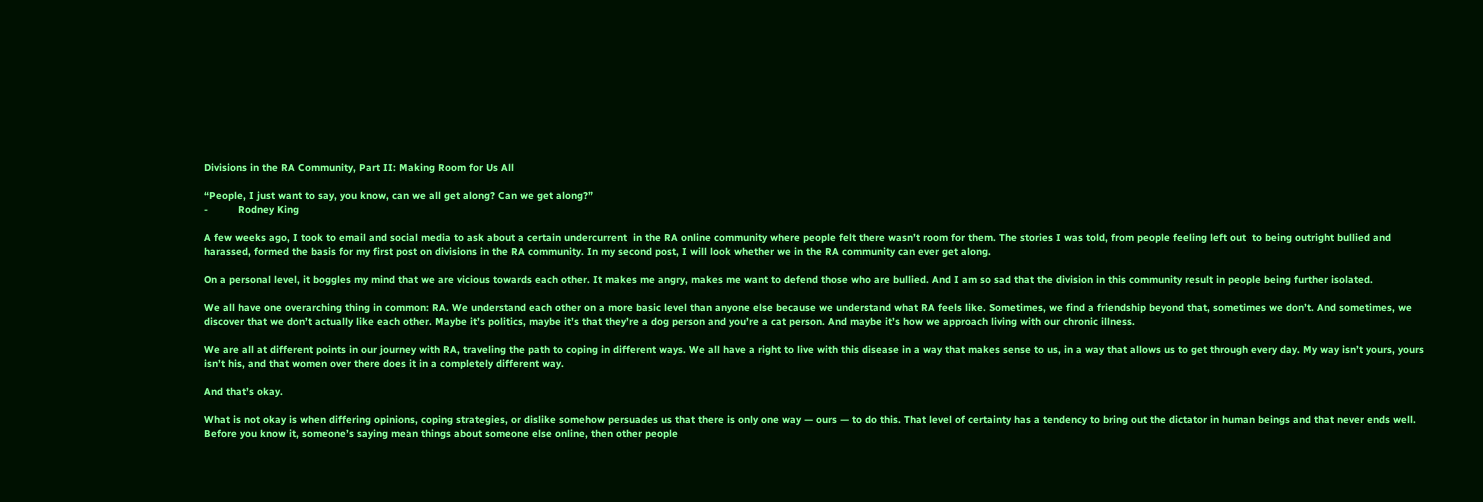Divisions in the RA Community, Part II: Making Room for Us All

“People, I just want to say, you know, can we all get along? Can we get along?”
-          Rodney King

A few weeks ago, I took to email and social media to ask about a certain undercurrent  in the RA online community where people felt there wasn’t room for them. The stories I was told, from people feeling left out  to being outright bullied and harassed, formed the basis for my first post on divisions in the RA community. In my second post, I will look whether we in the RA community can ever get along.

On a personal level, it boggles my mind that we are vicious towards each other. It makes me angry, makes me want to defend those who are bullied. And I am so sad that the division in this community result in people being further isolated.

We all have one overarching thing in common: RA. We understand each other on a more basic level than anyone else because we understand what RA feels like. Sometimes, we find a friendship beyond that, sometimes we don’t. And sometimes, we discover that we don’t actually like each other. Maybe it’s politics, maybe it’s that they’re a dog person and you’re a cat person. And maybe it’s how we approach living with our chronic illness.

We are all at different points in our journey with RA, traveling the path to coping in different ways. We all have a right to live with this disease in a way that makes sense to us, in a way that allows us to get through every day. My way isn’t yours, yours isn’t his, and that women over there does it in a completely different way.

And that’s okay.

What is not okay is when differing opinions, coping strategies, or dislike somehow persuades us that there is only one way — ours — to do this. That level of certainty has a tendency to bring out the dictator in human beings and that never ends well. Before you know it, someone’s saying mean things about someone else online, then other people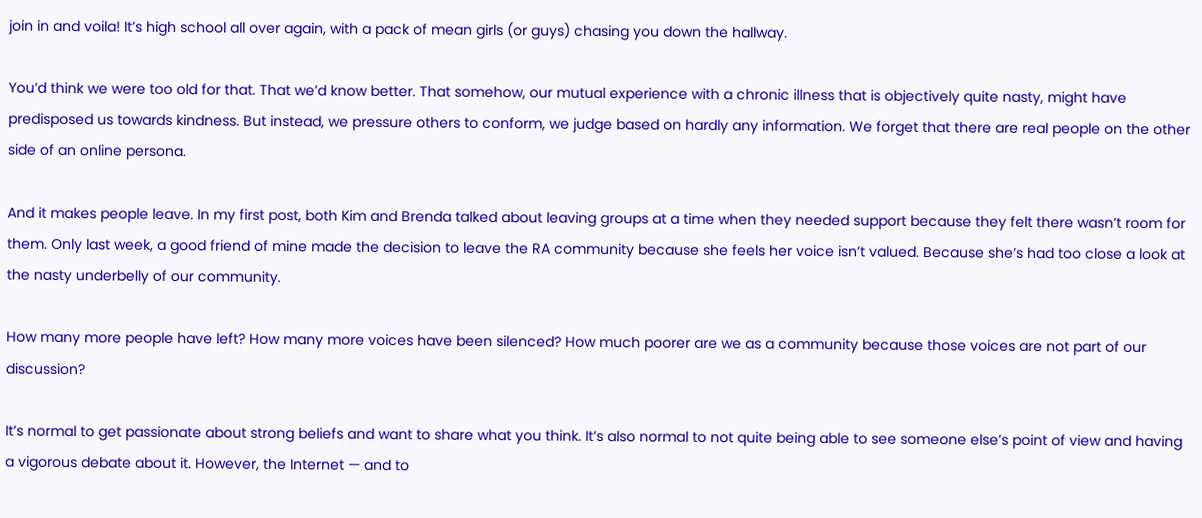join in and voila! It’s high school all over again, with a pack of mean girls (or guys) chasing you down the hallway.

You’d think we were too old for that. That we’d know better. That somehow, our mutual experience with a chronic illness that is objectively quite nasty, might have predisposed us towards kindness. But instead, we pressure others to conform, we judge based on hardly any information. We forget that there are real people on the other side of an online persona.

And it makes people leave. In my first post, both Kim and Brenda talked about leaving groups at a time when they needed support because they felt there wasn’t room for them. Only last week, a good friend of mine made the decision to leave the RA community because she feels her voice isn’t valued. Because she’s had too close a look at the nasty underbelly of our community.

How many more people have left? How many more voices have been silenced? How much poorer are we as a community because those voices are not part of our discussion?

It’s normal to get passionate about strong beliefs and want to share what you think. It’s also normal to not quite being able to see someone else’s point of view and having a vigorous debate about it. However, the Internet — and to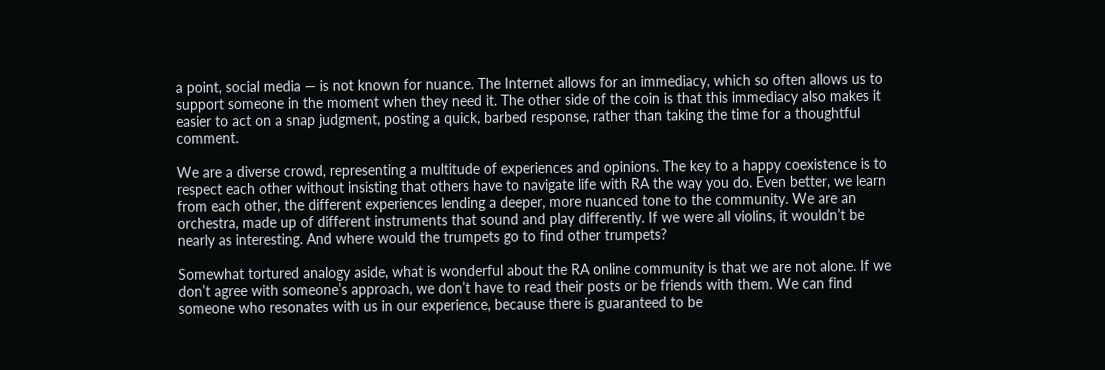a point, social media — is not known for nuance. The Internet allows for an immediacy, which so often allows us to support someone in the moment when they need it. The other side of the coin is that this immediacy also makes it easier to act on a snap judgment, posting a quick, barbed response, rather than taking the time for a thoughtful comment.

We are a diverse crowd, representing a multitude of experiences and opinions. The key to a happy coexistence is to respect each other without insisting that others have to navigate life with RA the way you do. Even better, we learn from each other, the different experiences lending a deeper, more nuanced tone to the community. We are an orchestra, made up of different instruments that sound and play differently. If we were all violins, it wouldn’t be nearly as interesting. And where would the trumpets go to find other trumpets?

Somewhat tortured analogy aside, what is wonderful about the RA online community is that we are not alone. If we don’t agree with someone’s approach, we don’t have to read their posts or be friends with them. We can find someone who resonates with us in our experience, because there is guaranteed to be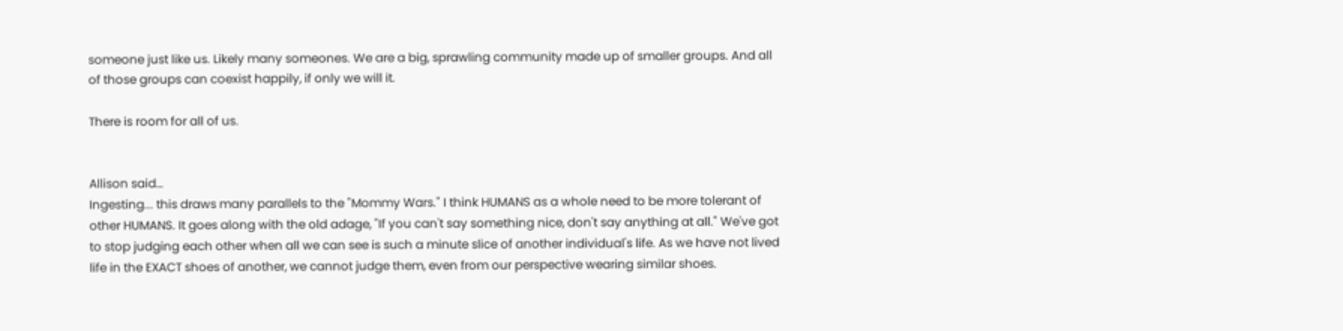someone just like us. Likely many someones. We are a big, sprawling community made up of smaller groups. And all of those groups can coexist happily, if only we will it.

There is room for all of us.


Allison said…
Ingesting... this draws many parallels to the "Mommy Wars." I think HUMANS as a whole need to be more tolerant of other HUMANS. It goes along with the old adage, "If you can't say something nice, don't say anything at all." We've got to stop judging each other when all we can see is such a minute slice of another individual's life. As we have not lived life in the EXACT shoes of another, we cannot judge them, even from our perspective wearing similar shoes.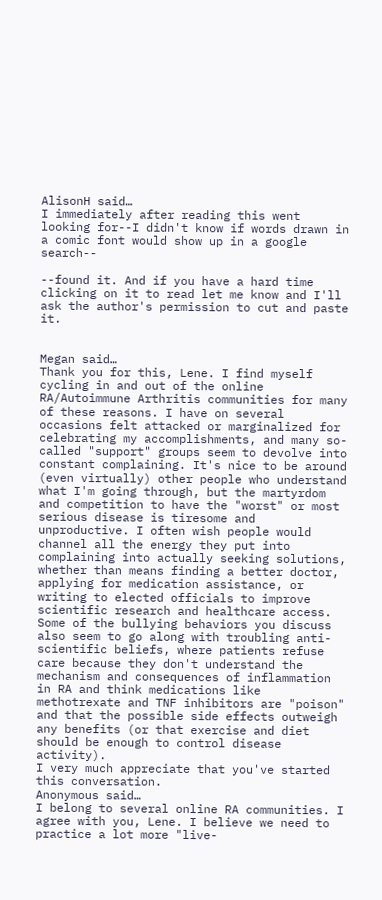AlisonH said…
I immediately after reading this went looking for--I didn't know if words drawn in a comic font would show up in a google search--

--found it. And if you have a hard time clicking on it to read let me know and I'll ask the author's permission to cut and paste it.


Megan said…
Thank you for this, Lene. I find myself cycling in and out of the online RA/Autoimmune Arthritis communities for many of these reasons. I have on several occasions felt attacked or marginalized for celebrating my accomplishments, and many so-called "support" groups seem to devolve into constant complaining. It's nice to be around (even virtually) other people who understand what I'm going through, but the martyrdom and competition to have the "worst" or most serious disease is tiresome and unproductive. I often wish people would channel all the energy they put into complaining into actually seeking solutions, whether than means finding a better doctor, applying for medication assistance, or writing to elected officials to improve scientific research and healthcare access.
Some of the bullying behaviors you discuss also seem to go along with troubling anti-scientific beliefs, where patients refuse care because they don't understand the mechanism and consequences of inflammation in RA and think medications like methotrexate and TNF inhibitors are "poison" and that the possible side effects outweigh any benefits (or that exercise and diet should be enough to control disease activity).
I very much appreciate that you've started this conversation.
Anonymous said…
I belong to several online RA communities. I agree with you, Lene. I believe we need to practice a lot more "live-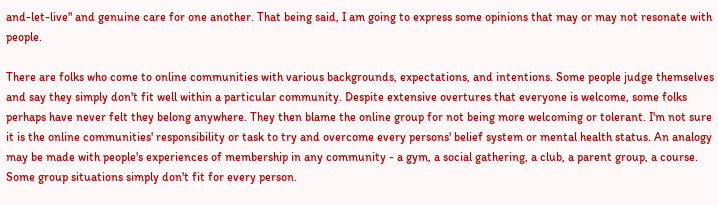and-let-live" and genuine care for one another. That being said, I am going to express some opinions that may or may not resonate with people.

There are folks who come to online communities with various backgrounds, expectations, and intentions. Some people judge themselves and say they simply don't fit well within a particular community. Despite extensive overtures that everyone is welcome, some folks perhaps have never felt they belong anywhere. They then blame the online group for not being more welcoming or tolerant. I'm not sure it is the online communities' responsibility or task to try and overcome every persons' belief system or mental health status. An analogy may be made with people's experiences of membership in any community - a gym, a social gathering, a club, a parent group, a course. Some group situations simply don't fit for every person.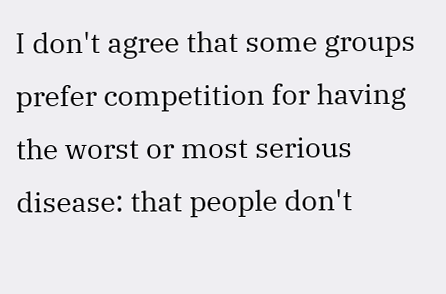I don't agree that some groups prefer competition for having the worst or most serious disease: that people don't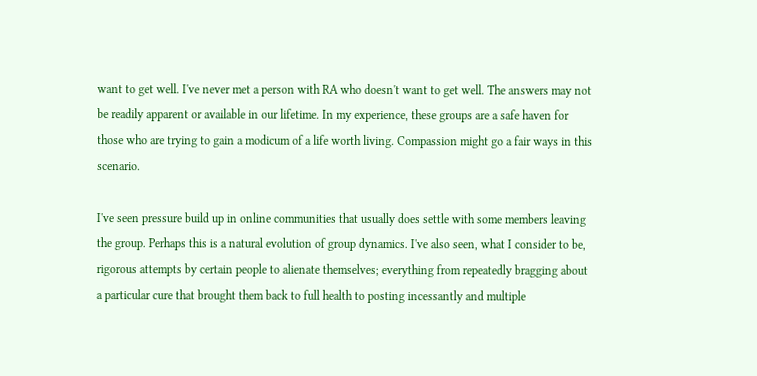want to get well. I've never met a person with RA who doesn't want to get well. The answers may not be readily apparent or available in our lifetime. In my experience, these groups are a safe haven for those who are trying to gain a modicum of a life worth living. Compassion might go a fair ways in this scenario.

I've seen pressure build up in online communities that usually does settle with some members leaving the group. Perhaps this is a natural evolution of group dynamics. I've also seen, what I consider to be, rigorous attempts by certain people to alienate themselves; everything from repeatedly bragging about a particular cure that brought them back to full health to posting incessantly and multiple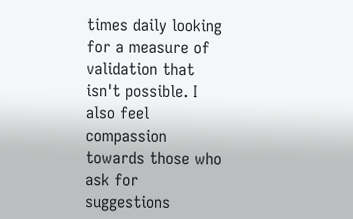times daily looking for a measure of validation that isn't possible. I also feel compassion towards those who ask for suggestions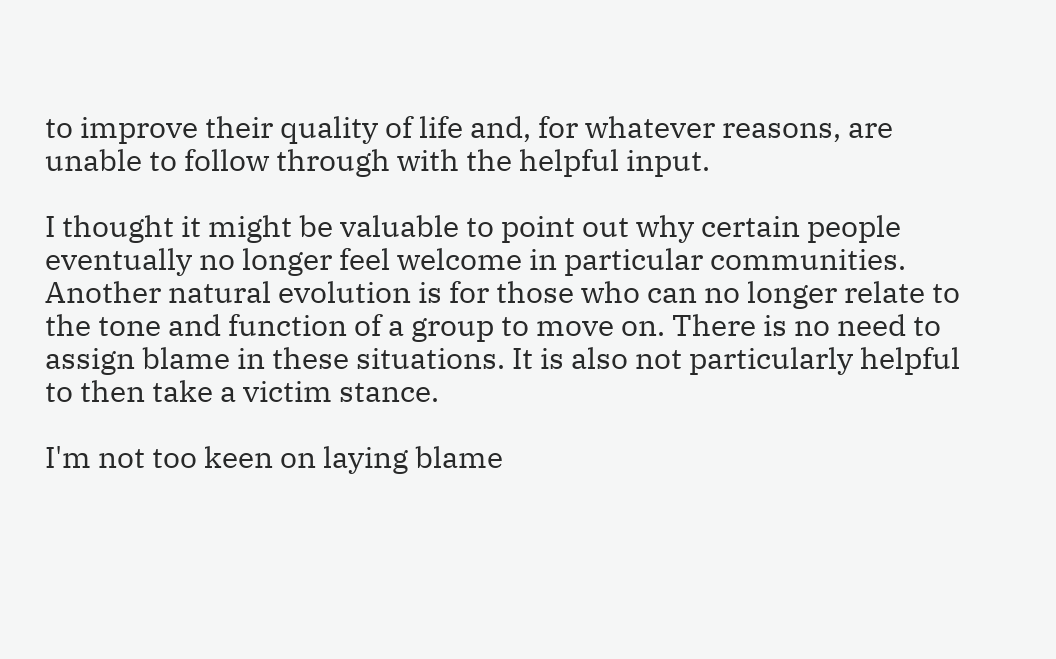to improve their quality of life and, for whatever reasons, are unable to follow through with the helpful input.

I thought it might be valuable to point out why certain people eventually no longer feel welcome in particular communities. Another natural evolution is for those who can no longer relate to the tone and function of a group to move on. There is no need to assign blame in these situations. It is also not particularly helpful to then take a victim stance.

I'm not too keen on laying blame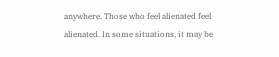anywhere. Those who feel alienated feel alienated. In some situations, it may be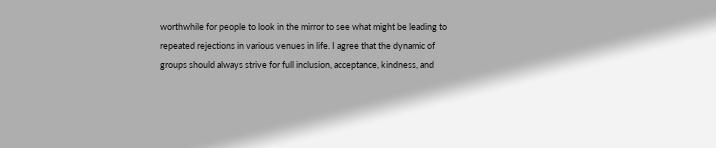worthwhile for people to look in the mirror to see what might be leading to repeated rejections in various venues in life. I agree that the dynamic of groups should always strive for full inclusion, acceptance, kindness, and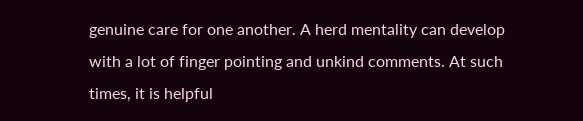genuine care for one another. A herd mentality can develop with a lot of finger pointing and unkind comments. At such times, it is helpful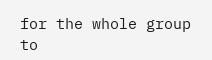for the whole group to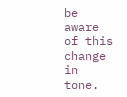be aware of this change in tone.